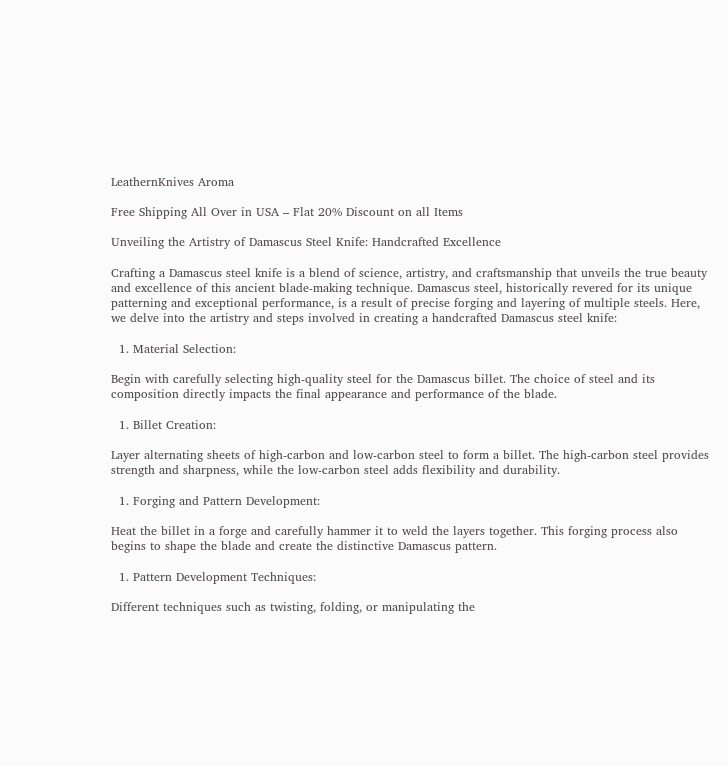LeathernKnives Aroma

Free Shipping All Over in USA – Flat 20% Discount on all Items

Unveiling the Artistry of Damascus Steel Knife: Handcrafted Excellence

Crafting a Damascus steel knife is a blend of science, artistry, and craftsmanship that unveils the true beauty and excellence of this ancient blade-making technique. Damascus steel, historically revered for its unique patterning and exceptional performance, is a result of precise forging and layering of multiple steels. Here, we delve into the artistry and steps involved in creating a handcrafted Damascus steel knife:

  1. Material Selection:

Begin with carefully selecting high-quality steel for the Damascus billet. The choice of steel and its composition directly impacts the final appearance and performance of the blade.

  1. Billet Creation:

Layer alternating sheets of high-carbon and low-carbon steel to form a billet. The high-carbon steel provides strength and sharpness, while the low-carbon steel adds flexibility and durability.

  1. Forging and Pattern Development:

Heat the billet in a forge and carefully hammer it to weld the layers together. This forging process also begins to shape the blade and create the distinctive Damascus pattern.

  1. Pattern Development Techniques:

Different techniques such as twisting, folding, or manipulating the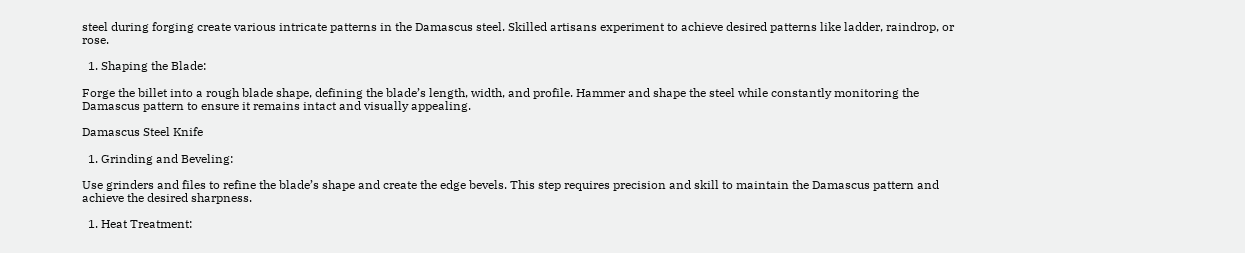steel during forging create various intricate patterns in the Damascus steel. Skilled artisans experiment to achieve desired patterns like ladder, raindrop, or rose.

  1. Shaping the Blade:

Forge the billet into a rough blade shape, defining the blade’s length, width, and profile. Hammer and shape the steel while constantly monitoring the Damascus pattern to ensure it remains intact and visually appealing.

Damascus Steel Knife

  1. Grinding and Beveling:

Use grinders and files to refine the blade’s shape and create the edge bevels. This step requires precision and skill to maintain the Damascus pattern and achieve the desired sharpness.

  1. Heat Treatment: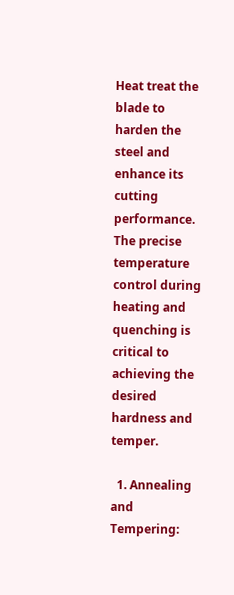Heat treat the blade to harden the steel and enhance its cutting performance. The precise temperature control during heating and quenching is critical to achieving the desired hardness and temper.

  1. Annealing and Tempering: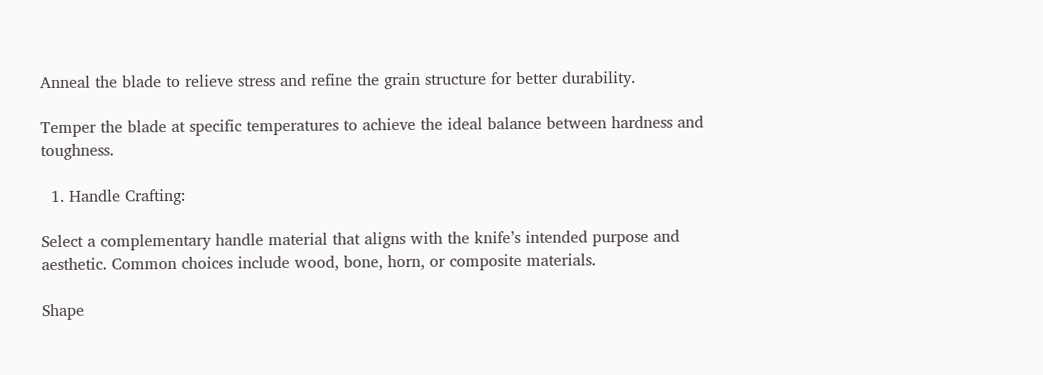Anneal the blade to relieve stress and refine the grain structure for better durability.

Temper the blade at specific temperatures to achieve the ideal balance between hardness and toughness.

  1. Handle Crafting:

Select a complementary handle material that aligns with the knife’s intended purpose and aesthetic. Common choices include wood, bone, horn, or composite materials.

Shape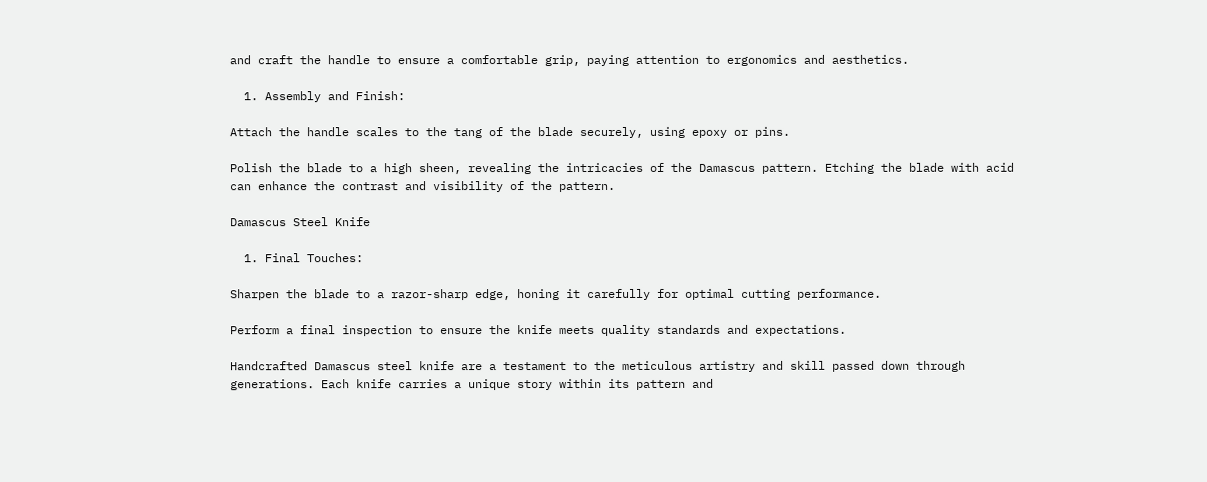and craft the handle to ensure a comfortable grip, paying attention to ergonomics and aesthetics.

  1. Assembly and Finish:

Attach the handle scales to the tang of the blade securely, using epoxy or pins.

Polish the blade to a high sheen, revealing the intricacies of the Damascus pattern. Etching the blade with acid can enhance the contrast and visibility of the pattern.

Damascus Steel Knife

  1. Final Touches:

Sharpen the blade to a razor-sharp edge, honing it carefully for optimal cutting performance.

Perform a final inspection to ensure the knife meets quality standards and expectations.

Handcrafted Damascus steel knife are a testament to the meticulous artistry and skill passed down through generations. Each knife carries a unique story within its pattern and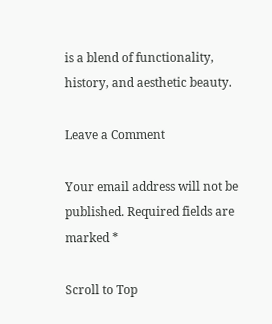is a blend of functionality, history, and aesthetic beauty.

Leave a Comment

Your email address will not be published. Required fields are marked *

Scroll to Top